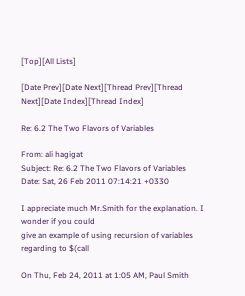[Top][All Lists]

[Date Prev][Date Next][Thread Prev][Thread Next][Date Index][Thread Index]

Re: 6.2 The Two Flavors of Variables

From: ali hagigat
Subject: Re: 6.2 The Two Flavors of Variables
Date: Sat, 26 Feb 2011 07:14:21 +0330

I appreciate much Mr.Smith for the explanation. I wonder if you could
give an example of using recursion of variables regarding to $(call

On Thu, Feb 24, 2011 at 1:05 AM, Paul Smith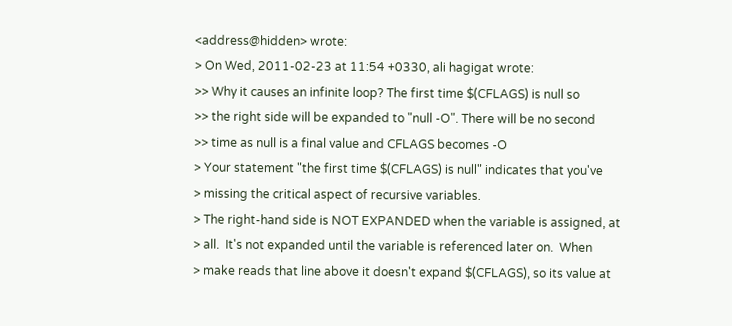<address@hidden> wrote:
> On Wed, 2011-02-23 at 11:54 +0330, ali hagigat wrote:
>> Why it causes an infinite loop? The first time $(CFLAGS) is null so
>> the right side will be expanded to "null -O". There will be no second
>> time as null is a final value and CFLAGS becomes -O
> Your statement "the first time $(CFLAGS) is null" indicates that you've
> missing the critical aspect of recursive variables.
> The right-hand side is NOT EXPANDED when the variable is assigned, at
> all.  It's not expanded until the variable is referenced later on.  When
> make reads that line above it doesn't expand $(CFLAGS), so its value at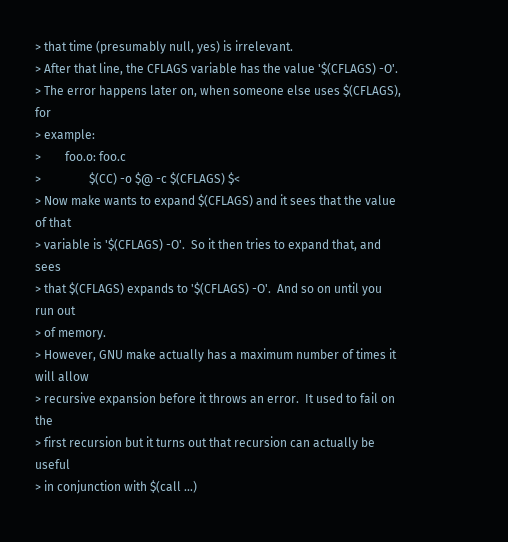> that time (presumably null, yes) is irrelevant.
> After that line, the CFLAGS variable has the value '$(CFLAGS) -O'.
> The error happens later on, when someone else uses $(CFLAGS), for
> example:
>        foo.o: foo.c
>                $(CC) -o $@ -c $(CFLAGS) $<
> Now make wants to expand $(CFLAGS) and it sees that the value of that
> variable is '$(CFLAGS) -O'.  So it then tries to expand that, and sees
> that $(CFLAGS) expands to '$(CFLAGS) -O'.  And so on until you run out
> of memory.
> However, GNU make actually has a maximum number of times it will allow
> recursive expansion before it throws an error.  It used to fail on the
> first recursion but it turns out that recursion can actually be useful
> in conjunction with $(call ...)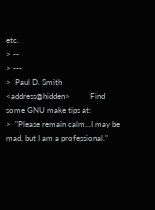etc.
> --
> ---
>  Paul D. Smith <address@hidden>          Find some GNU make tips at:
>  "Please remain calm...I may be mad, but I am a professional."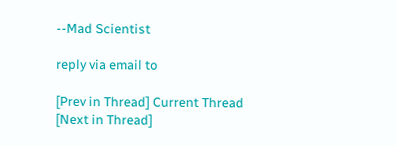--Mad Scientist

reply via email to

[Prev in Thread] Current Thread [Next in Thread]